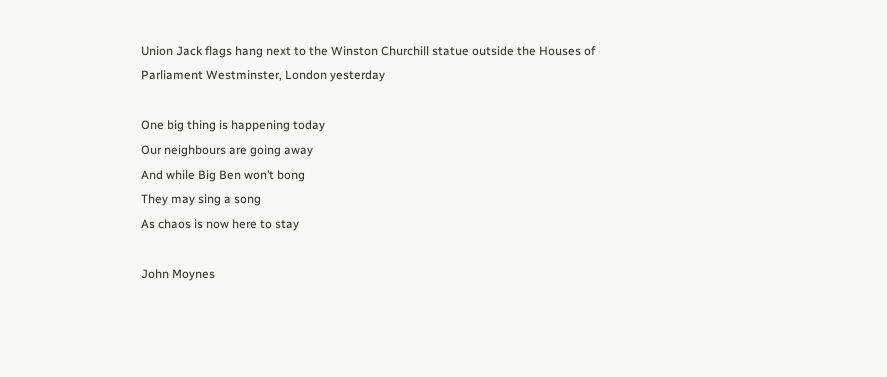Union Jack flags hang next to the Winston Churchill statue outside the Houses of Parliament Westminster, London yesterday

One big thing is happening today
Our neighbours are going away
And while Big Ben won’t bong
They may sing a song
As chaos is now here to stay

John Moynes